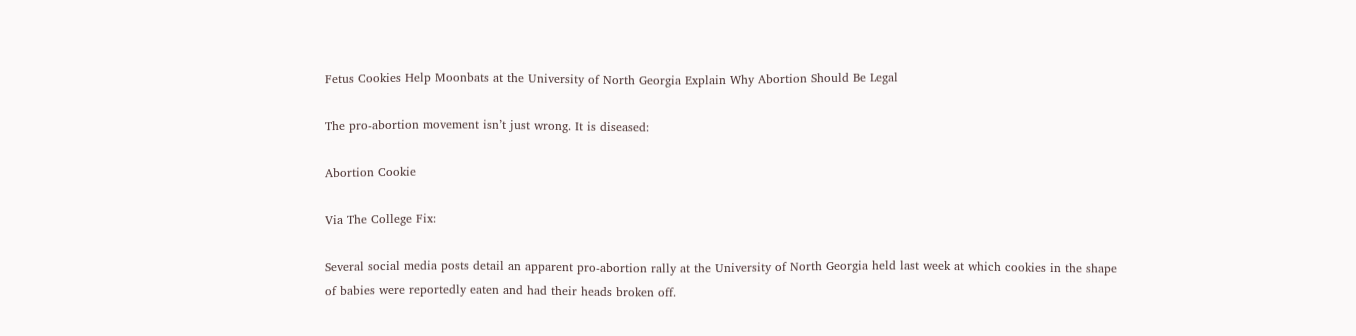Fetus Cookies Help Moonbats at the University of North Georgia Explain Why Abortion Should Be Legal

The pro-abortion movement isn’t just wrong. It is diseased:

Abortion Cookie

Via The College Fix:

Several social media posts detail an apparent pro-abortion rally at the University of North Georgia held last week at which cookies in the shape of babies were reportedly eaten and had their heads broken off.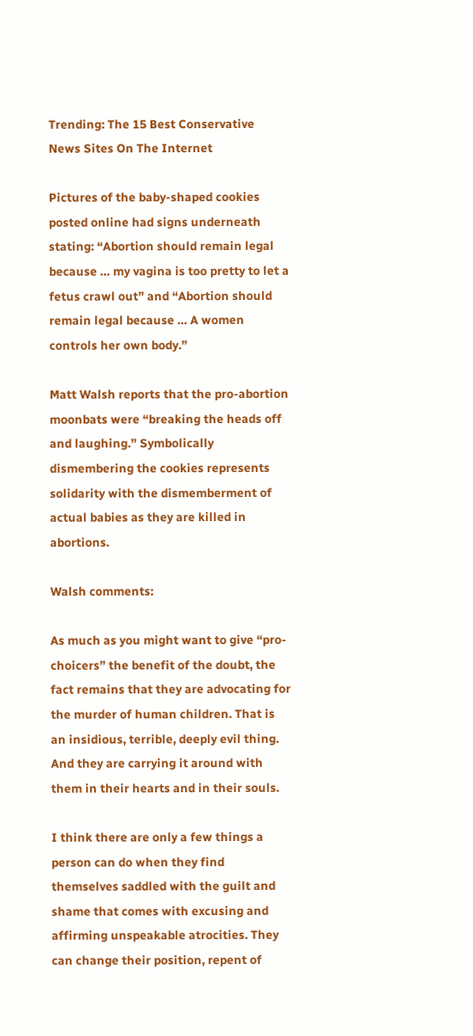Trending: The 15 Best Conservative News Sites On The Internet

Pictures of the baby-shaped cookies posted online had signs underneath stating: “Abortion should remain legal because … my vagina is too pretty to let a fetus crawl out” and “Abortion should remain legal because … A women controls her own body.”

Matt Walsh reports that the pro-abortion moonbats were “breaking the heads off and laughing.” Symbolically dismembering the cookies represents solidarity with the dismemberment of actual babies as they are killed in abortions.

Walsh comments:

As much as you might want to give “pro-choicers” the benefit of the doubt, the fact remains that they are advocating for the murder of human children. That is an insidious, terrible, deeply evil thing. And they are carrying it around with them in their hearts and in their souls.

I think there are only a few things a person can do when they find themselves saddled with the guilt and shame that comes with excusing and affirming unspeakable atrocities. They can change their position, repent of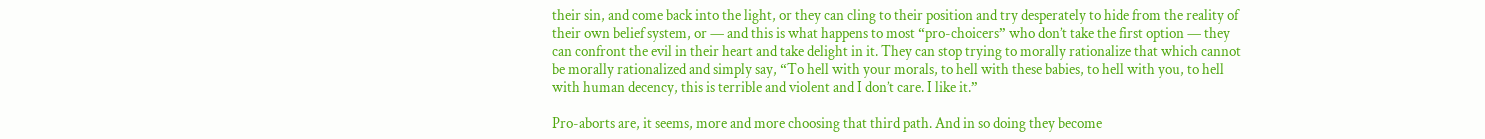their sin, and come back into the light, or they can cling to their position and try desperately to hide from the reality of their own belief system, or — and this is what happens to most “pro-choicers” who don’t take the first option — they can confront the evil in their heart and take delight in it. They can stop trying to morally rationalize that which cannot be morally rationalized and simply say, “To hell with your morals, to hell with these babies, to hell with you, to hell with human decency, this is terrible and violent and I don’t care. I like it.”

Pro-aborts are, it seems, more and more choosing that third path. And in so doing they become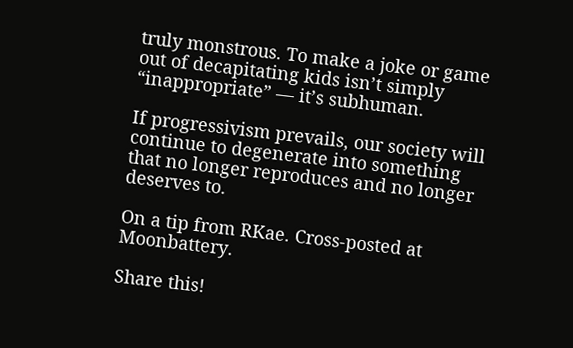truly monstrous. To make a joke or game out of decapitating kids isn’t simply “inappropriate” — it’s subhuman.

If progressivism prevails, our society will continue to degenerate into something that no longer reproduces and no longer deserves to.

On a tip from RKae. Cross-posted at Moonbattery.

Share this!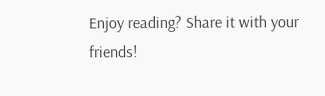Enjoy reading? Share it with your friends!